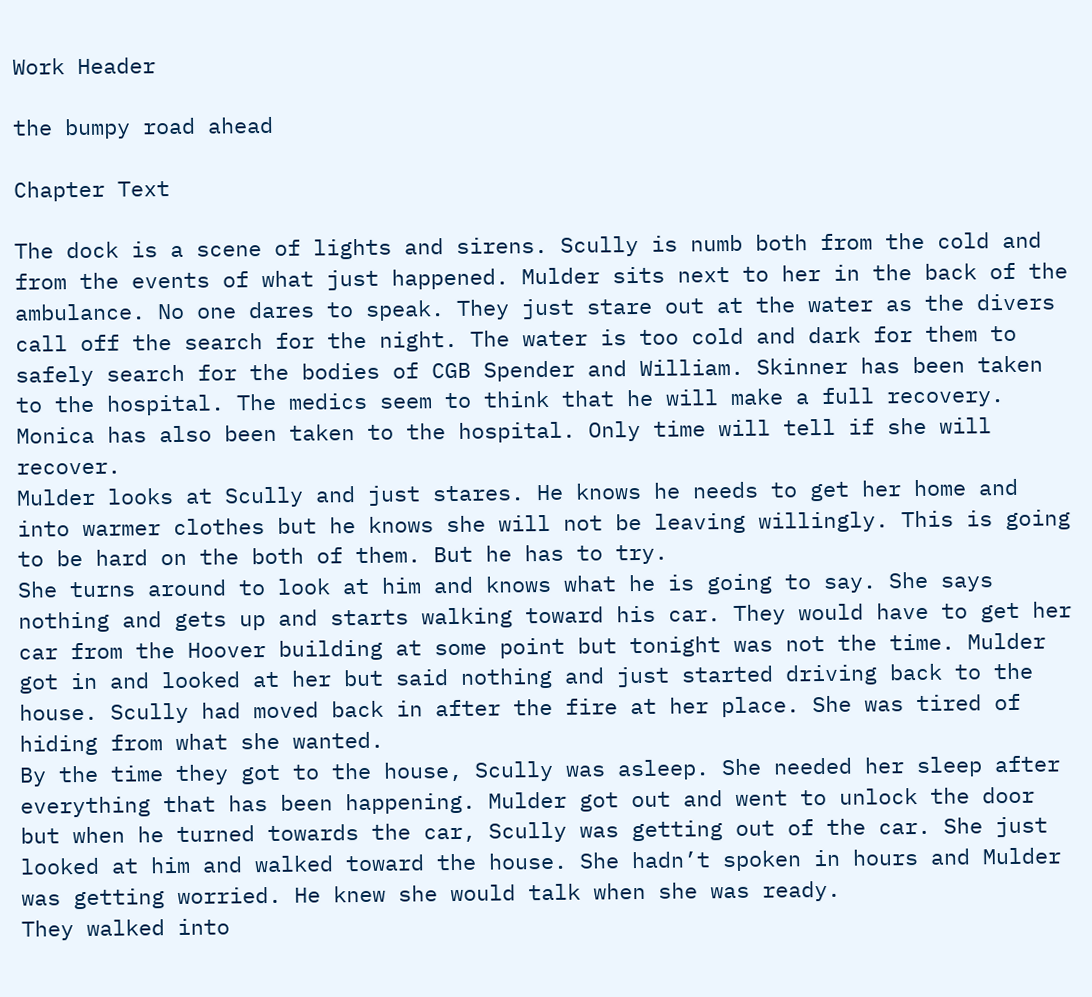Work Header

the bumpy road ahead

Chapter Text

The dock is a scene of lights and sirens. Scully is numb both from the cold and from the events of what just happened. Mulder sits next to her in the back of the ambulance. No one dares to speak. They just stare out at the water as the divers call off the search for the night. The water is too cold and dark for them to safely search for the bodies of CGB Spender and William. Skinner has been taken to the hospital. The medics seem to think that he will make a full recovery. Monica has also been taken to the hospital. Only time will tell if she will recover.
Mulder looks at Scully and just stares. He knows he needs to get her home and into warmer clothes but he knows she will not be leaving willingly. This is going to be hard on the both of them. But he has to try.
She turns around to look at him and knows what he is going to say. She says nothing and gets up and starts walking toward his car. They would have to get her car from the Hoover building at some point but tonight was not the time. Mulder got in and looked at her but said nothing and just started driving back to the house. Scully had moved back in after the fire at her place. She was tired of hiding from what she wanted.
By the time they got to the house, Scully was asleep. She needed her sleep after everything that has been happening. Mulder got out and went to unlock the door but when he turned towards the car, Scully was getting out of the car. She just looked at him and walked toward the house. She hadn’t spoken in hours and Mulder was getting worried. He knew she would talk when she was ready.
They walked into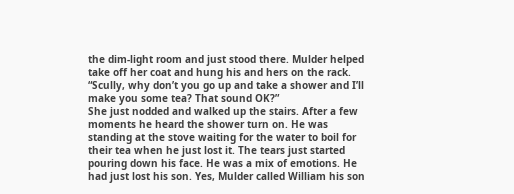the dim-light room and just stood there. Mulder helped take off her coat and hung his and hers on the rack.
“Scully, why don’t you go up and take a shower and I’ll make you some tea? That sound OK?”
She just nodded and walked up the stairs. After a few moments he heard the shower turn on. He was standing at the stove waiting for the water to boil for their tea when he just lost it. The tears just started pouring down his face. He was a mix of emotions. He had just lost his son. Yes, Mulder called William his son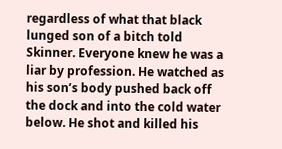regardless of what that black lunged son of a bitch told Skinner. Everyone knew he was a liar by profession. He watched as his son’s body pushed back off the dock and into the cold water below. He shot and killed his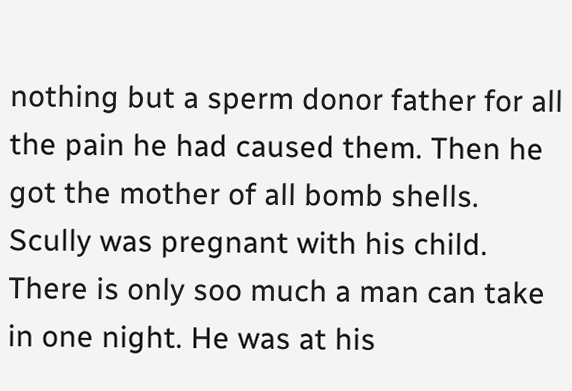nothing but a sperm donor father for all the pain he had caused them. Then he got the mother of all bomb shells. Scully was pregnant with his child. There is only soo much a man can take in one night. He was at his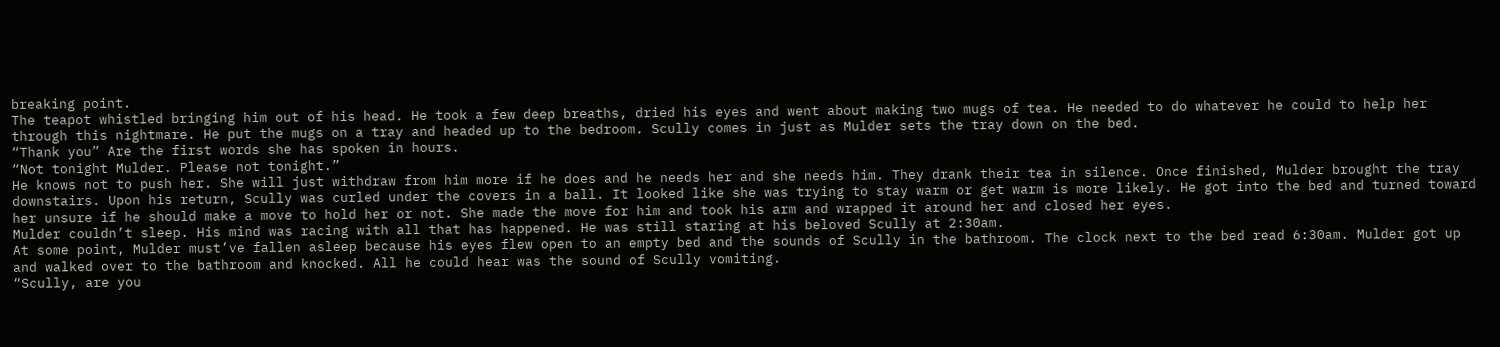breaking point.
The teapot whistled bringing him out of his head. He took a few deep breaths, dried his eyes and went about making two mugs of tea. He needed to do whatever he could to help her through this nightmare. He put the mugs on a tray and headed up to the bedroom. Scully comes in just as Mulder sets the tray down on the bed.
“Thank you” Are the first words she has spoken in hours.
“Not tonight Mulder. Please not tonight.”
He knows not to push her. She will just withdraw from him more if he does and he needs her and she needs him. They drank their tea in silence. Once finished, Mulder brought the tray downstairs. Upon his return, Scully was curled under the covers in a ball. It looked like she was trying to stay warm or get warm is more likely. He got into the bed and turned toward her unsure if he should make a move to hold her or not. She made the move for him and took his arm and wrapped it around her and closed her eyes.
Mulder couldn’t sleep. His mind was racing with all that has happened. He was still staring at his beloved Scully at 2:30am.
At some point, Mulder must’ve fallen asleep because his eyes flew open to an empty bed and the sounds of Scully in the bathroom. The clock next to the bed read 6:30am. Mulder got up and walked over to the bathroom and knocked. All he could hear was the sound of Scully vomiting.
“Scully, are you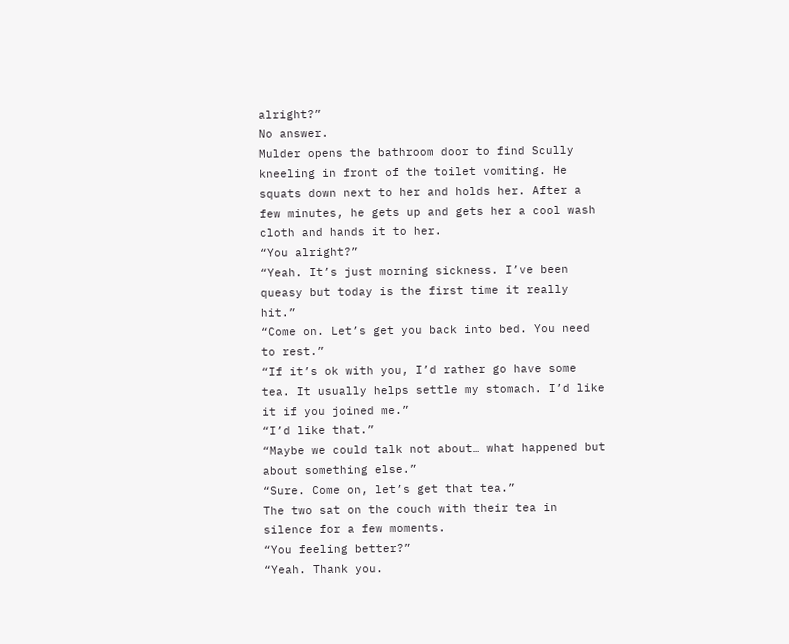alright?”
No answer.
Mulder opens the bathroom door to find Scully kneeling in front of the toilet vomiting. He squats down next to her and holds her. After a few minutes, he gets up and gets her a cool wash cloth and hands it to her.
“You alright?”
“Yeah. It’s just morning sickness. I’ve been queasy but today is the first time it really hit.”
“Come on. Let’s get you back into bed. You need to rest.”
“If it’s ok with you, I’d rather go have some tea. It usually helps settle my stomach. I’d like it if you joined me.”
“I’d like that.”
“Maybe we could talk not about… what happened but about something else.”
“Sure. Come on, let’s get that tea.”
The two sat on the couch with their tea in silence for a few moments.
“You feeling better?”
“Yeah. Thank you.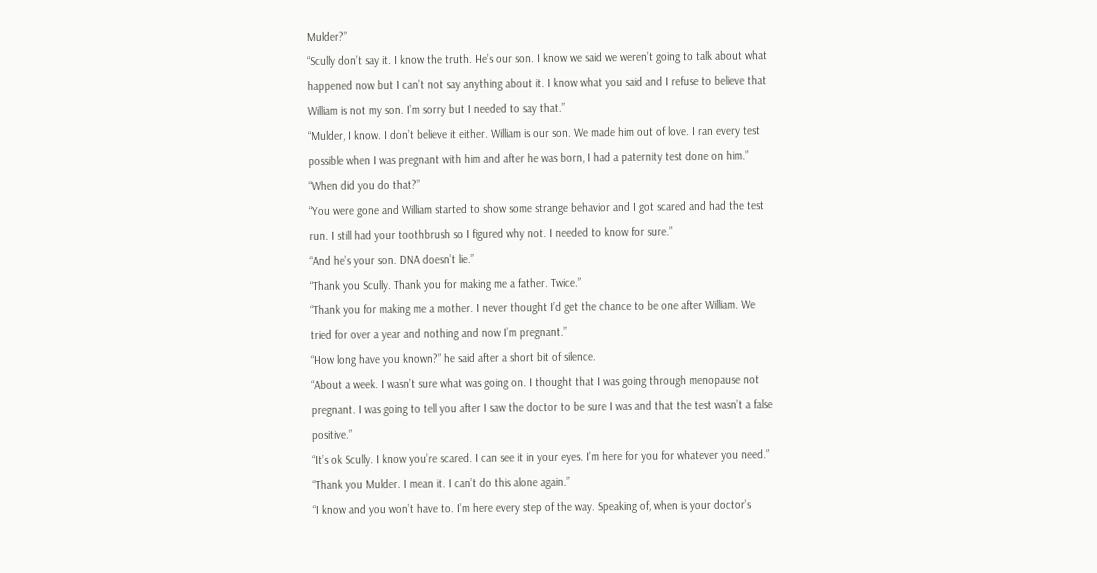Mulder?”
“Scully don’t say it. I know the truth. He’s our son. I know we said we weren’t going to talk about what happened now but I can’t not say anything about it. I know what you said and I refuse to believe that William is not my son. I’m sorry but I needed to say that.”
“Mulder, I know. I don’t believe it either. William is our son. We made him out of love. I ran every test possible when I was pregnant with him and after he was born, I had a paternity test done on him.”
“When did you do that?”
“You were gone and William started to show some strange behavior and I got scared and had the test run. I still had your toothbrush so I figured why not. I needed to know for sure.”
“And he’s your son. DNA doesn’t lie.”
“Thank you Scully. Thank you for making me a father. Twice.”
“Thank you for making me a mother. I never thought I’d get the chance to be one after William. We tried for over a year and nothing and now I’m pregnant.”
“How long have you known?” he said after a short bit of silence.
“About a week. I wasn’t sure what was going on. I thought that I was going through menopause not pregnant. I was going to tell you after I saw the doctor to be sure I was and that the test wasn’t a false positive.”
“It’s ok Scully. I know you’re scared. I can see it in your eyes. I’m here for you for whatever you need.”
“Thank you Mulder. I mean it. I can’t do this alone again.”
“I know and you won’t have to. I’m here every step of the way. Speaking of, when is your doctor’s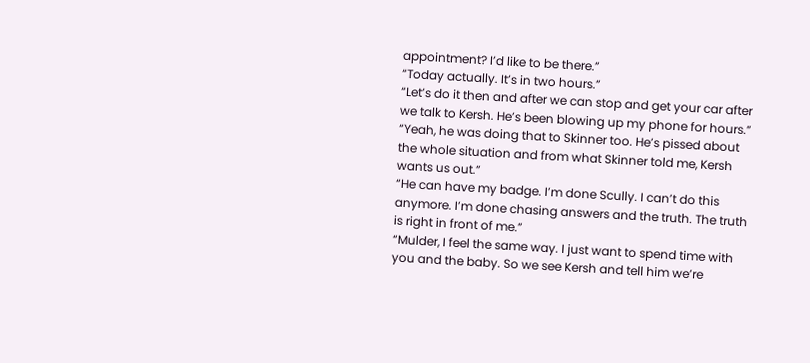appointment? I’d like to be there.”
“Today actually. It’s in two hours.”
“Let’s do it then and after we can stop and get your car after we talk to Kersh. He’s been blowing up my phone for hours.”
“Yeah, he was doing that to Skinner too. He’s pissed about the whole situation and from what Skinner told me, Kersh wants us out.”
“He can have my badge. I’m done Scully. I can’t do this anymore. I’m done chasing answers and the truth. The truth is right in front of me.”
“Mulder, I feel the same way. I just want to spend time with you and the baby. So we see Kersh and tell him we’re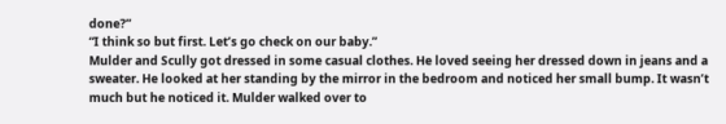done?”
“I think so but first. Let’s go check on our baby.”
Mulder and Scully got dressed in some casual clothes. He loved seeing her dressed down in jeans and a sweater. He looked at her standing by the mirror in the bedroom and noticed her small bump. It wasn’t much but he noticed it. Mulder walked over to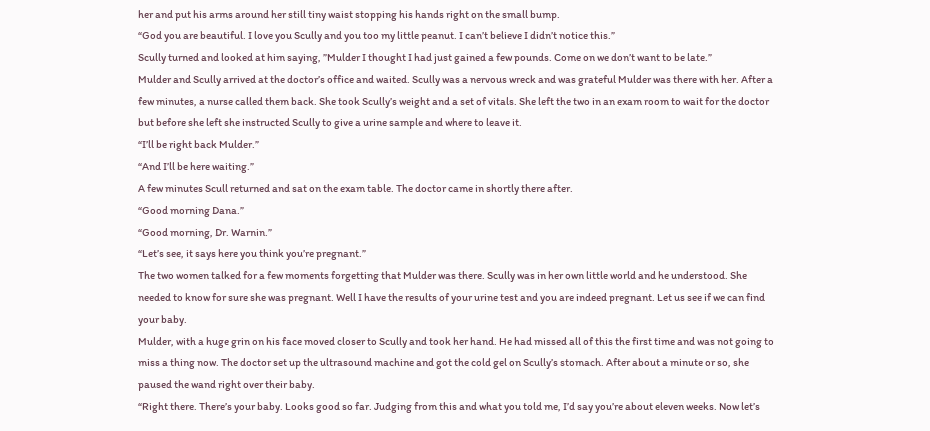her and put his arms around her still tiny waist stopping his hands right on the small bump.
“God you are beautiful. I love you Scully and you too my little peanut. I can’t believe I didn’t notice this.”
Scully turned and looked at him saying, ”Mulder I thought I had just gained a few pounds. Come on we don’t want to be late.”
Mulder and Scully arrived at the doctor’s office and waited. Scully was a nervous wreck and was grateful Mulder was there with her. After a few minutes, a nurse called them back. She took Scully’s weight and a set of vitals. She left the two in an exam room to wait for the doctor but before she left she instructed Scully to give a urine sample and where to leave it.
“I’ll be right back Mulder.”
“And I’ll be here waiting.”
A few minutes Scull returned and sat on the exam table. The doctor came in shortly there after.
“Good morning Dana.”
“Good morning, Dr. Warnin.”
“Let’s see, it says here you think you’re pregnant.”
The two women talked for a few moments forgetting that Mulder was there. Scully was in her own little world and he understood. She needed to know for sure she was pregnant. Well I have the results of your urine test and you are indeed pregnant. Let us see if we can find your baby.
Mulder, with a huge grin on his face moved closer to Scully and took her hand. He had missed all of this the first time and was not going to miss a thing now. The doctor set up the ultrasound machine and got the cold gel on Scully’s stomach. After about a minute or so, she paused the wand right over their baby.
“Right there. There’s your baby. Looks good so far. Judging from this and what you told me, I’d say you’re about eleven weeks. Now let’s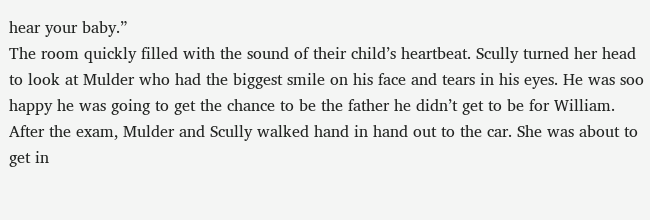hear your baby.”
The room quickly filled with the sound of their child’s heartbeat. Scully turned her head to look at Mulder who had the biggest smile on his face and tears in his eyes. He was soo happy he was going to get the chance to be the father he didn’t get to be for William.
After the exam, Mulder and Scully walked hand in hand out to the car. She was about to get in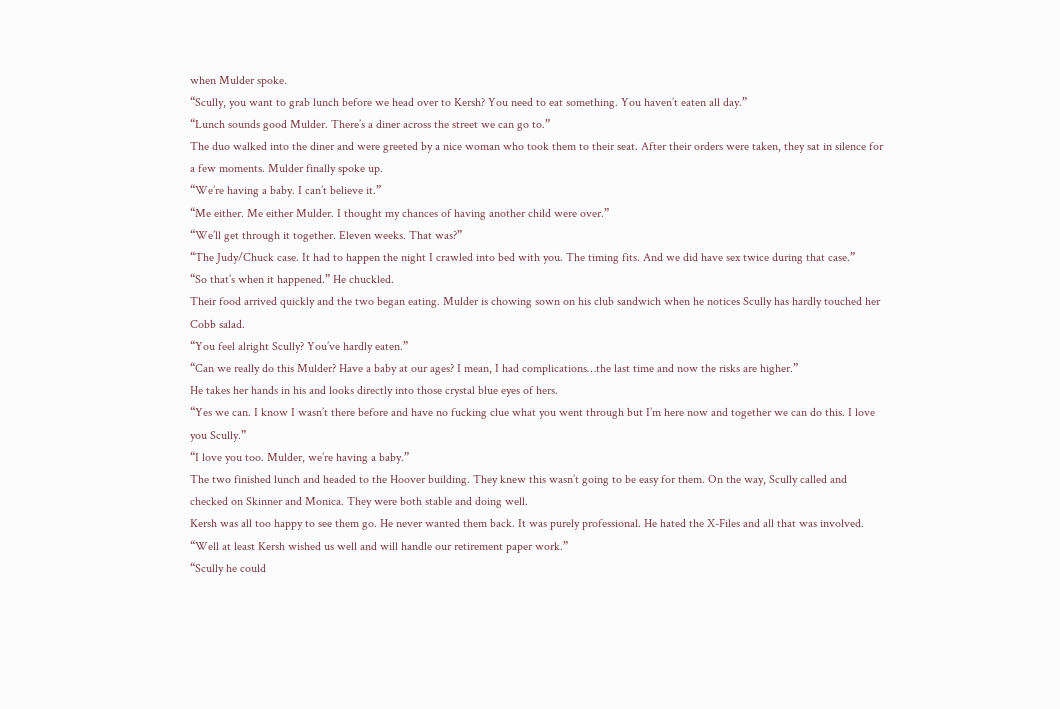when Mulder spoke.
“Scully, you want to grab lunch before we head over to Kersh? You need to eat something. You haven’t eaten all day.”
“Lunch sounds good Mulder. There’s a diner across the street we can go to.”
The duo walked into the diner and were greeted by a nice woman who took them to their seat. After their orders were taken, they sat in silence for a few moments. Mulder finally spoke up.
“We’re having a baby. I can’t believe it.”
“Me either. Me either Mulder. I thought my chances of having another child were over.”
“We’ll get through it together. Eleven weeks. That was?”
“The Judy/Chuck case. It had to happen the night I crawled into bed with you. The timing fits. And we did have sex twice during that case.”
“So that’s when it happened.” He chuckled.
Their food arrived quickly and the two began eating. Mulder is chowing sown on his club sandwich when he notices Scully has hardly touched her Cobb salad.
“You feel alright Scully? You’ve hardly eaten.”
“Can we really do this Mulder? Have a baby at our ages? I mean, I had complications…the last time and now the risks are higher.”
He takes her hands in his and looks directly into those crystal blue eyes of hers.
“Yes we can. I know I wasn’t there before and have no fucking clue what you went through but I’m here now and together we can do this. I love you Scully.”
“I love you too. Mulder, we’re having a baby.”
The two finished lunch and headed to the Hoover building. They knew this wasn’t going to be easy for them. On the way, Scully called and checked on Skinner and Monica. They were both stable and doing well.
Kersh was all too happy to see them go. He never wanted them back. It was purely professional. He hated the X-Files and all that was involved.
“Well at least Kersh wished us well and will handle our retirement paper work.”
“Scully he could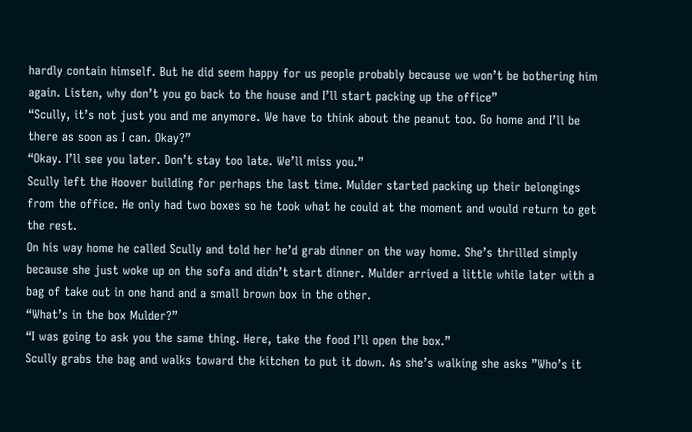hardly contain himself. But he did seem happy for us people probably because we won’t be bothering him again. Listen, why don’t you go back to the house and I’ll start packing up the office”
“Scully, it’s not just you and me anymore. We have to think about the peanut too. Go home and I’ll be there as soon as I can. Okay?”
“Okay. I’ll see you later. Don’t stay too late. We’ll miss you.”
Scully left the Hoover building for perhaps the last time. Mulder started packing up their belongings from the office. He only had two boxes so he took what he could at the moment and would return to get the rest.
On his way home he called Scully and told her he’d grab dinner on the way home. She’s thrilled simply because she just woke up on the sofa and didn’t start dinner. Mulder arrived a little while later with a bag of take out in one hand and a small brown box in the other.
“What’s in the box Mulder?”
“I was going to ask you the same thing. Here, take the food I’ll open the box.”
Scully grabs the bag and walks toward the kitchen to put it down. As she’s walking she asks ”Who’s it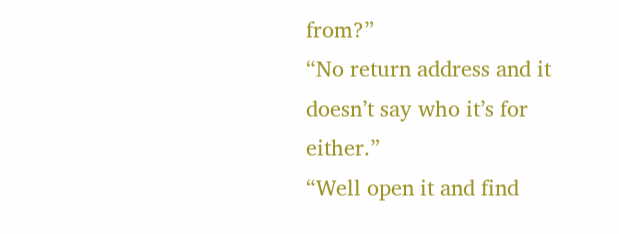from?”
“No return address and it doesn’t say who it’s for either.”
“Well open it and find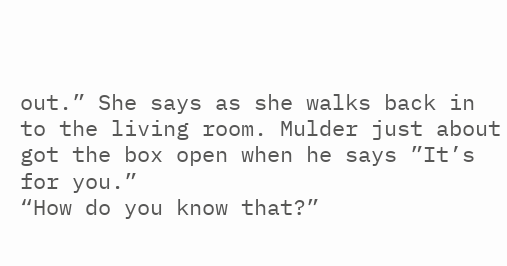out.” She says as she walks back in to the living room. Mulder just about got the box open when he says ”It’s for you.”
“How do you know that?”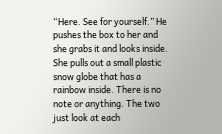“Here. See for yourself.” He pushes the box to her and she grabs it and looks inside. She pulls out a small plastic snow globe that has a rainbow inside. There is no note or anything. The two just look at each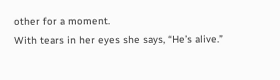other for a moment.
With tears in her eyes she says, “He’s alive.”